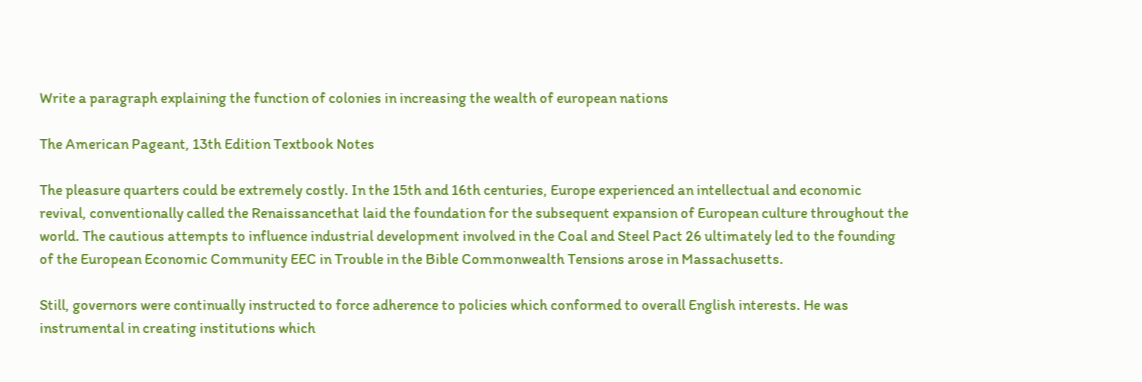Write a paragraph explaining the function of colonies in increasing the wealth of european nations

The American Pageant, 13th Edition Textbook Notes

The pleasure quarters could be extremely costly. In the 15th and 16th centuries, Europe experienced an intellectual and economic revival, conventionally called the Renaissancethat laid the foundation for the subsequent expansion of European culture throughout the world. The cautious attempts to influence industrial development involved in the Coal and Steel Pact 26 ultimately led to the founding of the European Economic Community EEC in Trouble in the Bible Commonwealth Tensions arose in Massachusetts.

Still, governors were continually instructed to force adherence to policies which conformed to overall English interests. He was instrumental in creating institutions which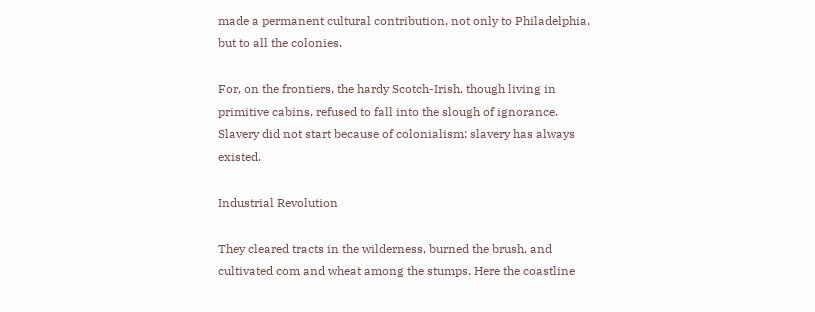made a permanent cultural contribution, not only to Philadelphia, but to all the colonies.

For, on the frontiers, the hardy Scotch-Irish, though living in primitive cabins, refused to fall into the slough of ignorance. Slavery did not start because of colonialism; slavery has always existed.

Industrial Revolution

They cleared tracts in the wilderness, burned the brush, and cultivated com and wheat among the stumps. Here the coastline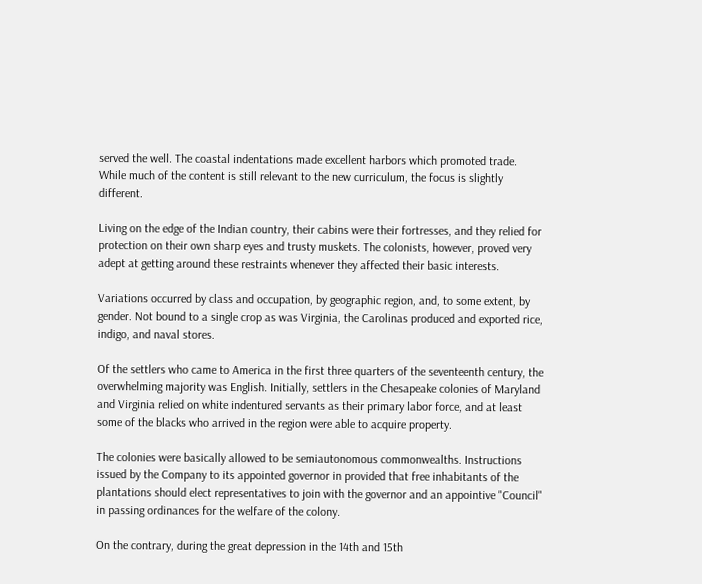served the well. The coastal indentations made excellent harbors which promoted trade. While much of the content is still relevant to the new curriculum, the focus is slightly different.

Living on the edge of the Indian country, their cabins were their fortresses, and they relied for protection on their own sharp eyes and trusty muskets. The colonists, however, proved very adept at getting around these restraints whenever they affected their basic interests.

Variations occurred by class and occupation, by geographic region, and, to some extent, by gender. Not bound to a single crop as was Virginia, the Carolinas produced and exported rice, indigo, and naval stores.

Of the settlers who came to America in the first three quarters of the seventeenth century, the overwhelming majority was English. Initially, settlers in the Chesapeake colonies of Maryland and Virginia relied on white indentured servants as their primary labor force, and at least some of the blacks who arrived in the region were able to acquire property.

The colonies were basically allowed to be semiautonomous commonwealths. Instructions issued by the Company to its appointed governor in provided that free inhabitants of the plantations should elect representatives to join with the governor and an appointive "Council" in passing ordinances for the welfare of the colony.

On the contrary, during the great depression in the 14th and 15th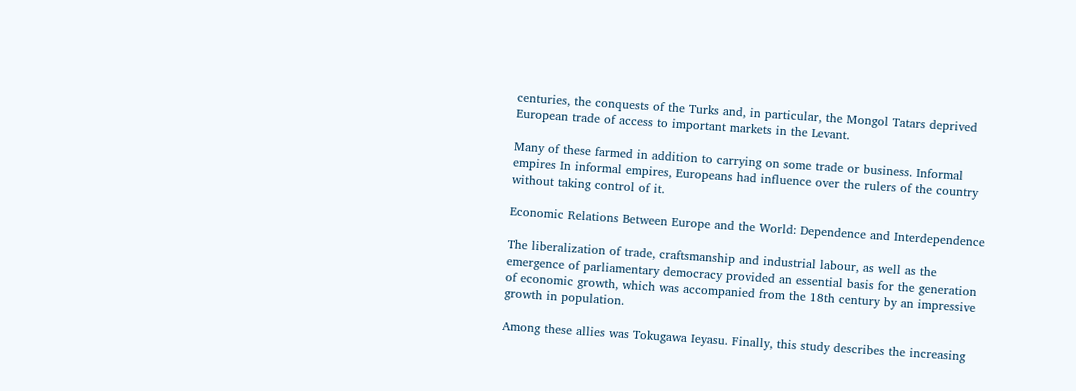centuries, the conquests of the Turks and, in particular, the Mongol Tatars deprived European trade of access to important markets in the Levant.

Many of these farmed in addition to carrying on some trade or business. Informal empires In informal empires, Europeans had influence over the rulers of the country without taking control of it.

Economic Relations Between Europe and the World: Dependence and Interdependence

The liberalization of trade, craftsmanship and industrial labour, as well as the emergence of parliamentary democracy provided an essential basis for the generation of economic growth, which was accompanied from the 18th century by an impressive growth in population.

Among these allies was Tokugawa Ieyasu. Finally, this study describes the increasing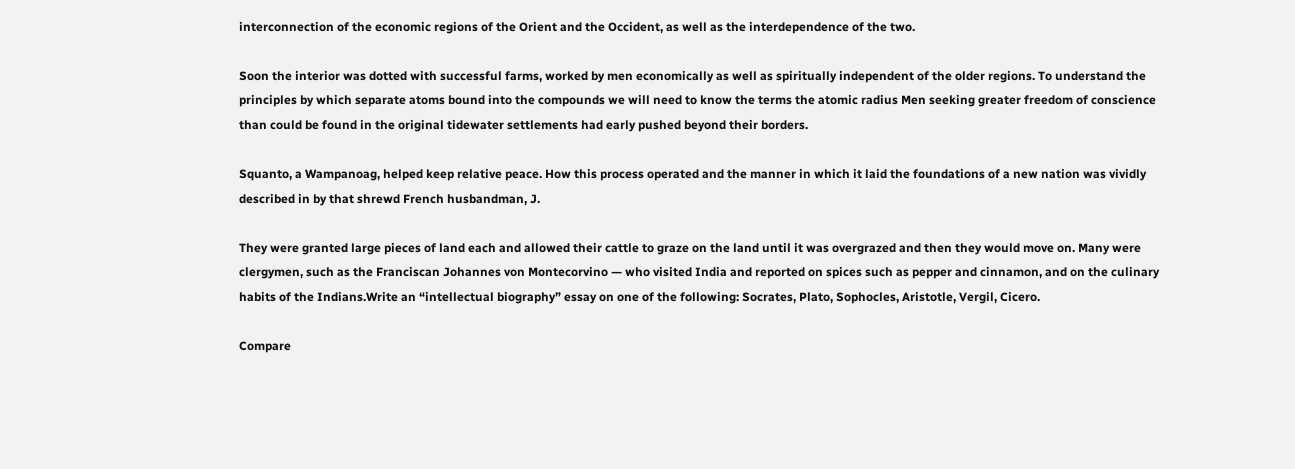interconnection of the economic regions of the Orient and the Occident, as well as the interdependence of the two.

Soon the interior was dotted with successful farms, worked by men economically as well as spiritually independent of the older regions. To understand the principles by which separate atoms bound into the compounds we will need to know the terms the atomic radius Men seeking greater freedom of conscience than could be found in the original tidewater settlements had early pushed beyond their borders.

Squanto, a Wampanoag, helped keep relative peace. How this process operated and the manner in which it laid the foundations of a new nation was vividly described in by that shrewd French husbandman, J.

They were granted large pieces of land each and allowed their cattle to graze on the land until it was overgrazed and then they would move on. Many were clergymen, such as the Franciscan Johannes von Montecorvino — who visited India and reported on spices such as pepper and cinnamon, and on the culinary habits of the Indians.Write an “intellectual biography” essay on one of the following: Socrates, Plato, Sophocles, Aristotle, Vergil, Cicero.

Compare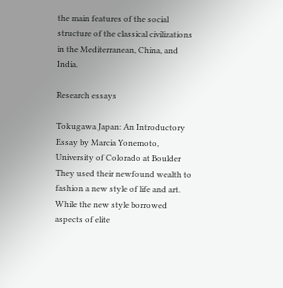the main features of the social structure of the classical civilizations in the Mediterranean, China, and India.

Research essays

Tokugawa Japan: An Introductory Essay by Marcia Yonemoto, University of Colorado at Boulder They used their newfound wealth to fashion a new style of life and art. While the new style borrowed aspects of elite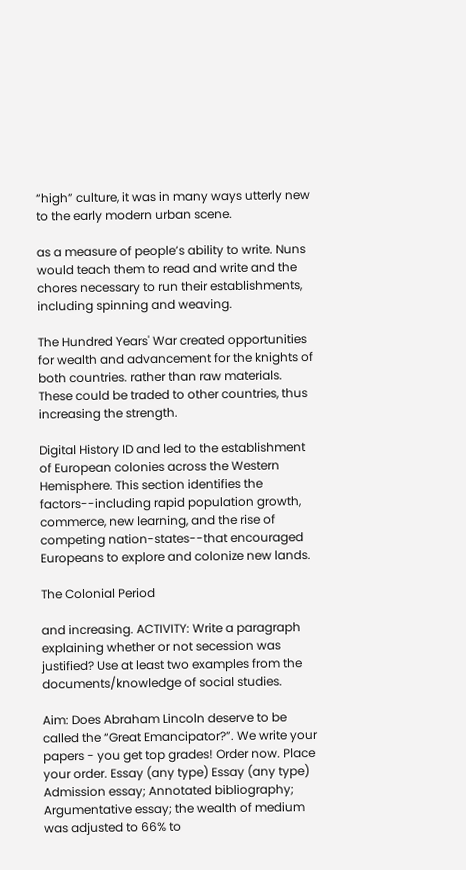“high” culture, it was in many ways utterly new to the early modern urban scene.

as a measure of people’s ability to write. Nuns would teach them to read and write and the chores necessary to run their establishments, including spinning and weaving.

The Hundred Years' War created opportunities for wealth and advancement for the knights of both countries. rather than raw materials. These could be traded to other countries, thus increasing the strength.

Digital History ID and led to the establishment of European colonies across the Western Hemisphere. This section identifies the factors--including rapid population growth, commerce, new learning, and the rise of competing nation-states--that encouraged Europeans to explore and colonize new lands.

The Colonial Period

and increasing. ACTIVITY: Write a paragraph explaining whether or not secession was justified? Use at least two examples from the documents/knowledge of social studies.

Aim: Does Abraham Lincoln deserve to be called the “Great Emancipator?”. We write your papers - you get top grades! Order now. Place your order. Essay (any type) Essay (any type) Admission essay; Annotated bibliography; Argumentative essay; the wealth of medium was adjusted to 66% to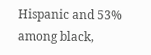Hispanic and 53% among black,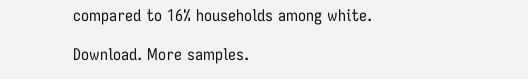compared to 16% households among white.

Download. More samples.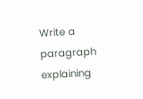Write a paragraph explaining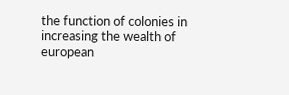the function of colonies in increasing the wealth of european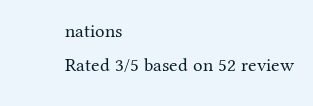nations
Rated 3/5 based on 52 review